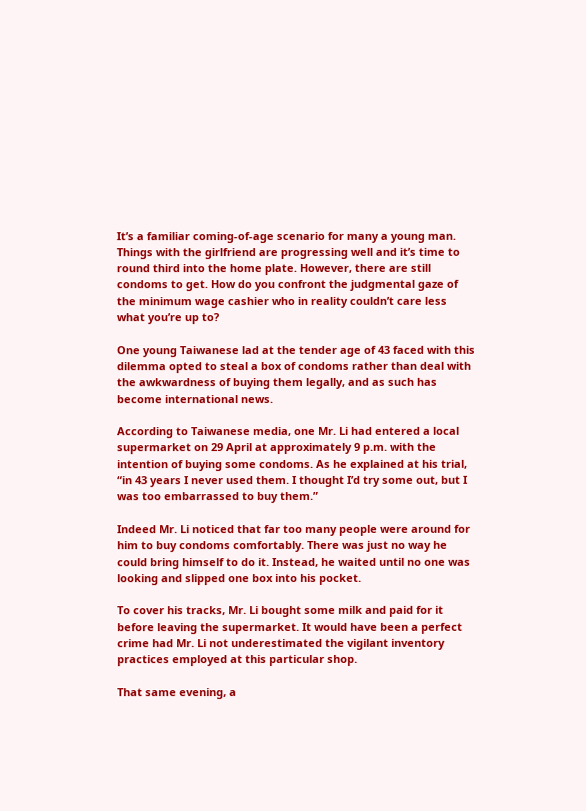It’s a familiar coming-of-age scenario for many a young man. Things with the girlfriend are progressing well and it’s time to round third into the home plate. However, there are still condoms to get. How do you confront the judgmental gaze of the minimum wage cashier who in reality couldn’t care less what you’re up to?

One young Taiwanese lad at the tender age of 43 faced with this dilemma opted to steal a box of condoms rather than deal with the awkwardness of buying them legally, and as such has become international news.

According to Taiwanese media, one Mr. Li had entered a local supermarket on 29 April at approximately 9 p.m. with the intention of buying some condoms. As he explained at his trial, “in 43 years I never used them. I thought I’d try some out, but I was too embarrassed to buy them.”

Indeed Mr. Li noticed that far too many people were around for him to buy condoms comfortably. There was just no way he could bring himself to do it. Instead, he waited until no one was looking and slipped one box into his pocket.

To cover his tracks, Mr. Li bought some milk and paid for it before leaving the supermarket. It would have been a perfect crime had Mr. Li not underestimated the vigilant inventory practices employed at this particular shop.

That same evening, a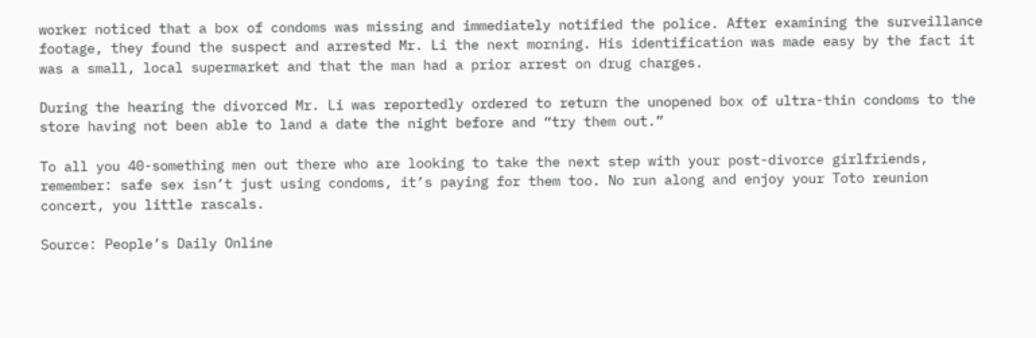worker noticed that a box of condoms was missing and immediately notified the police. After examining the surveillance footage, they found the suspect and arrested Mr. Li the next morning. His identification was made easy by the fact it was a small, local supermarket and that the man had a prior arrest on drug charges.

During the hearing the divorced Mr. Li was reportedly ordered to return the unopened box of ultra-thin condoms to the store having not been able to land a date the night before and “try them out.”

To all you 40-something men out there who are looking to take the next step with your post-divorce girlfriends, remember: safe sex isn’t just using condoms, it’s paying for them too. No run along and enjoy your Toto reunion concert, you little rascals.

Source: People’s Daily Online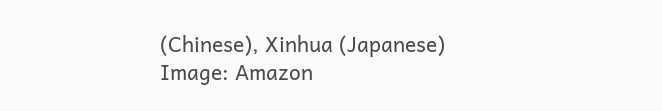(Chinese), Xinhua (Japanese)
Image: Amazon